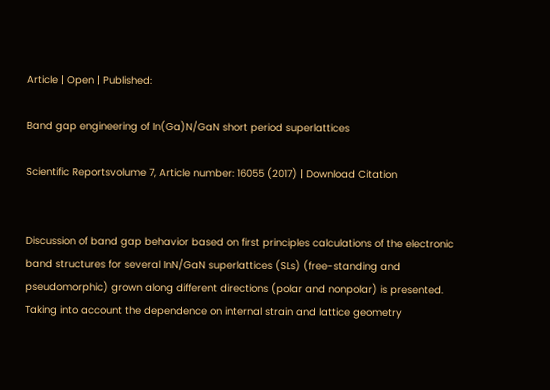Article | Open | Published:

Band gap engineering of In(Ga)N/GaN short period superlattices

Scientific Reportsvolume 7, Article number: 16055 (2017) | Download Citation


Discussion of band gap behavior based on first principles calculations of the electronic band structures for several InN/GaN superlattices (SLs) (free-standing and pseudomorphic) grown along different directions (polar and nonpolar) is presented. Taking into account the dependence on internal strain and lattice geometry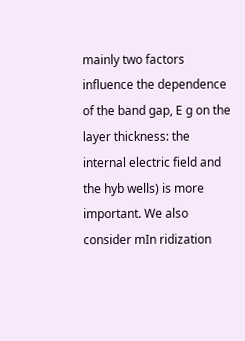mainly two factors influence the dependence of the band gap, E g on the layer thickness: the internal electric field and the hyb wells) is more important. We also consider mIn ridization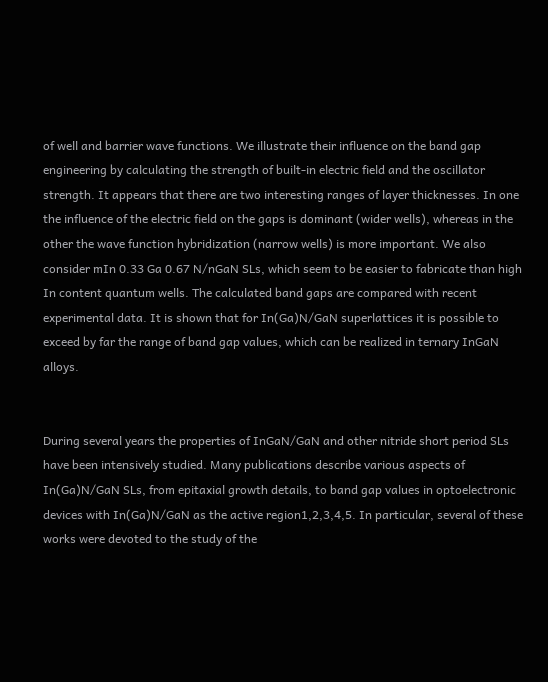of well and barrier wave functions. We illustrate their influence on the band gap engineering by calculating the strength of built-in electric field and the oscillator strength. It appears that there are two interesting ranges of layer thicknesses. In one the influence of the electric field on the gaps is dominant (wider wells), whereas in the other the wave function hybridization (narrow wells) is more important. We also consider mIn 0.33 Ga 0.67 N/nGaN SLs, which seem to be easier to fabricate than high In content quantum wells. The calculated band gaps are compared with recent experimental data. It is shown that for In(Ga)N/GaN superlattices it is possible to exceed by far the range of band gap values, which can be realized in ternary InGaN alloys.


During several years the properties of InGaN/GaN and other nitride short period SLs have been intensively studied. Many publications describe various aspects of In(Ga)N/GaN SLs, from epitaxial growth details, to band gap values in optoelectronic devices with In(Ga)N/GaN as the active region1,2,3,4,5. In particular, several of these works were devoted to the study of the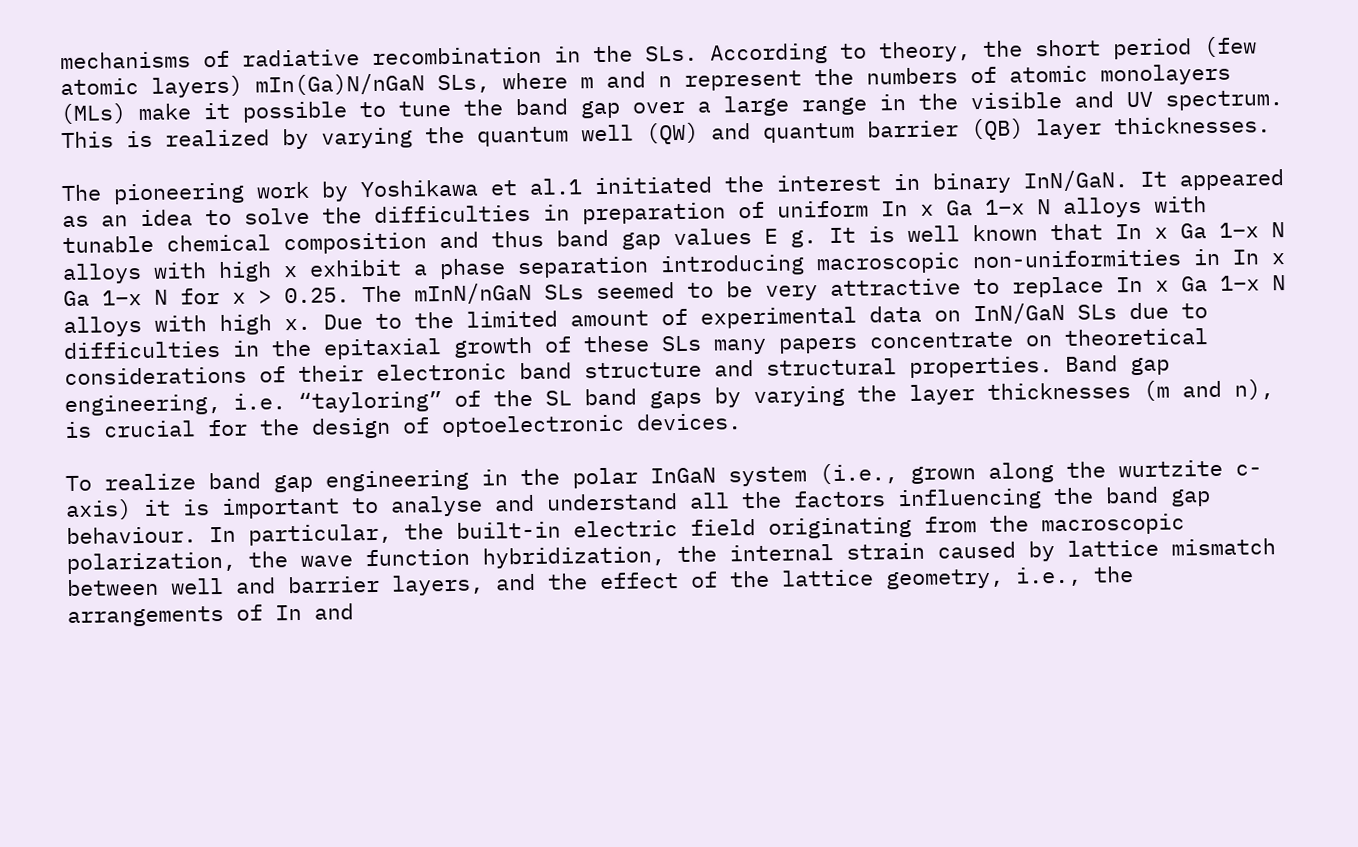mechanisms of radiative recombination in the SLs. According to theory, the short period (few atomic layers) mIn(Ga)N/nGaN SLs, where m and n represent the numbers of atomic monolayers (MLs) make it possible to tune the band gap over a large range in the visible and UV spectrum. This is realized by varying the quantum well (QW) and quantum barrier (QB) layer thicknesses.

The pioneering work by Yoshikawa et al.1 initiated the interest in binary InN/GaN. It appeared as an idea to solve the difficulties in preparation of uniform In x Ga 1−x N alloys with tunable chemical composition and thus band gap values E g. It is well known that In x Ga 1−x N alloys with high x exhibit a phase separation introducing macroscopic non-uniformities in In x Ga 1−x N for x > 0.25. The mInN/nGaN SLs seemed to be very attractive to replace In x Ga 1−x N alloys with high x. Due to the limited amount of experimental data on InN/GaN SLs due to difficulties in the epitaxial growth of these SLs many papers concentrate on theoretical considerations of their electronic band structure and structural properties. Band gap engineering, i.e. “tayloring” of the SL band gaps by varying the layer thicknesses (m and n), is crucial for the design of optoelectronic devices.

To realize band gap engineering in the polar InGaN system (i.e., grown along the wurtzite c-axis) it is important to analyse and understand all the factors influencing the band gap behaviour. In particular, the built-in electric field originating from the macroscopic polarization, the wave function hybridization, the internal strain caused by lattice mismatch between well and barrier layers, and the effect of the lattice geometry, i.e., the arrangements of In and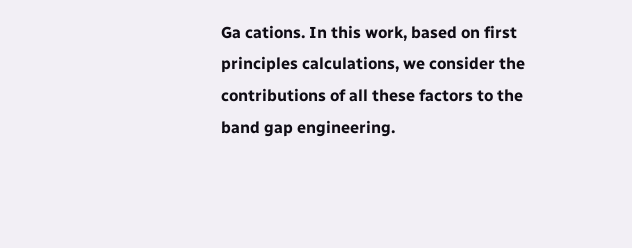Ga cations. In this work, based on first principles calculations, we consider the contributions of all these factors to the band gap engineering.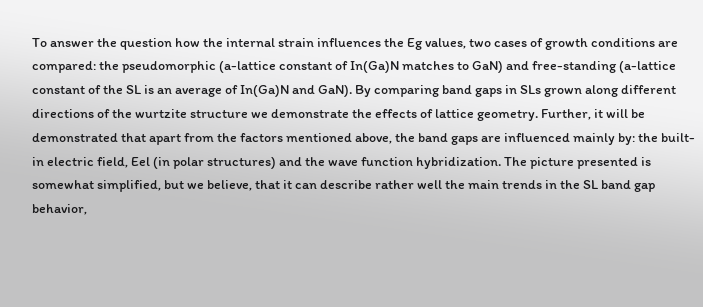To answer the question how the internal strain influences the Eg values, two cases of growth conditions are compared: the pseudomorphic (a-lattice constant of In(Ga)N matches to GaN) and free-standing (a-lattice constant of the SL is an average of In(Ga)N and GaN). By comparing band gaps in SLs grown along different directions of the wurtzite structure we demonstrate the effects of lattice geometry. Further, it will be demonstrated that apart from the factors mentioned above, the band gaps are influenced mainly by: the built-in electric field, Eel (in polar structures) and the wave function hybridization. The picture presented is somewhat simplified, but we believe, that it can describe rather well the main trends in the SL band gap behavior,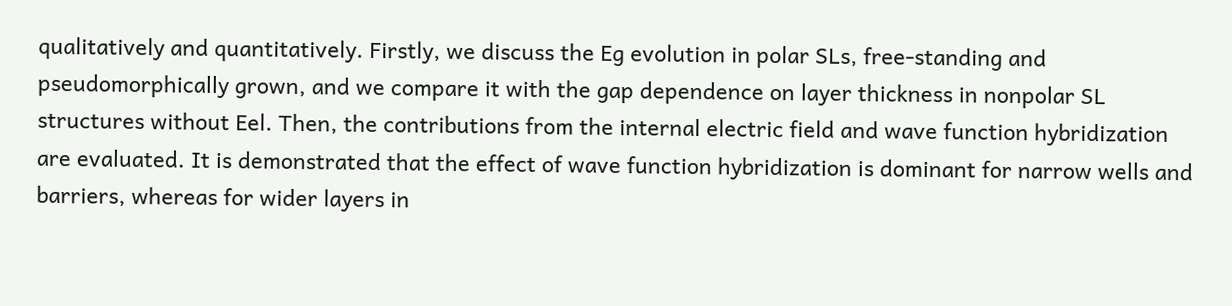qualitatively and quantitatively. Firstly, we discuss the Eg evolution in polar SLs, free-standing and pseudomorphically grown, and we compare it with the gap dependence on layer thickness in nonpolar SL structures without Eel. Then, the contributions from the internal electric field and wave function hybridization are evaluated. It is demonstrated that the effect of wave function hybridization is dominant for narrow wells and barriers, whereas for wider layers in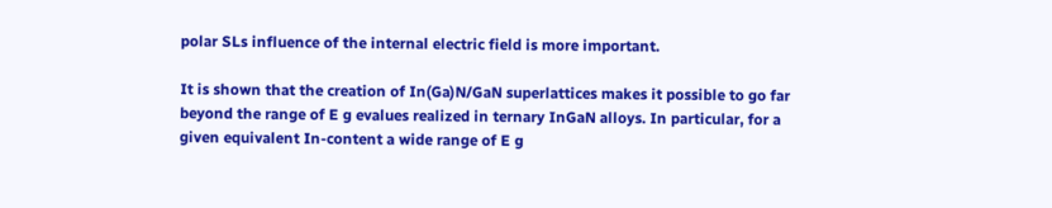polar SLs influence of the internal electric field is more important.

It is shown that the creation of In(Ga)N/GaN superlattices makes it possible to go far beyond the range of E g evalues realized in ternary InGaN alloys. In particular, for a given equivalent In-content a wide range of E g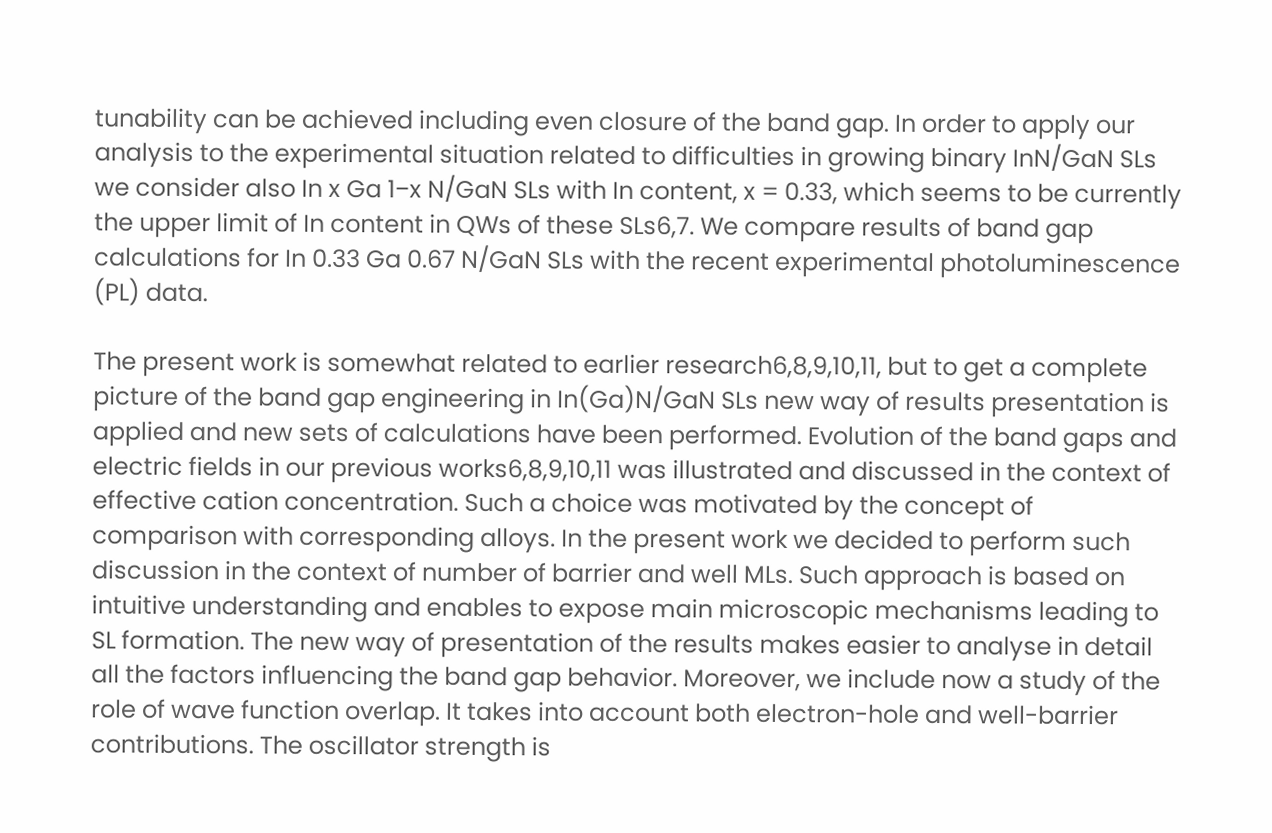tunability can be achieved including even closure of the band gap. In order to apply our analysis to the experimental situation related to difficulties in growing binary InN/GaN SLs we consider also In x Ga 1−x N/GaN SLs with In content, x = 0.33, which seems to be currently the upper limit of In content in QWs of these SLs6,7. We compare results of band gap calculations for In 0.33 Ga 0.67 N/GaN SLs with the recent experimental photoluminescence (PL) data.

The present work is somewhat related to earlier research6,8,9,10,11, but to get a complete picture of the band gap engineering in In(Ga)N/GaN SLs new way of results presentation is applied and new sets of calculations have been performed. Evolution of the band gaps and electric fields in our previous works6,8,9,10,11 was illustrated and discussed in the context of effective cation concentration. Such a choice was motivated by the concept of comparison with corresponding alloys. In the present work we decided to perform such discussion in the context of number of barrier and well MLs. Such approach is based on intuitive understanding and enables to expose main microscopic mechanisms leading to SL formation. The new way of presentation of the results makes easier to analyse in detail all the factors influencing the band gap behavior. Moreover, we include now a study of the role of wave function overlap. It takes into account both electron-hole and well-barrier contributions. The oscillator strength is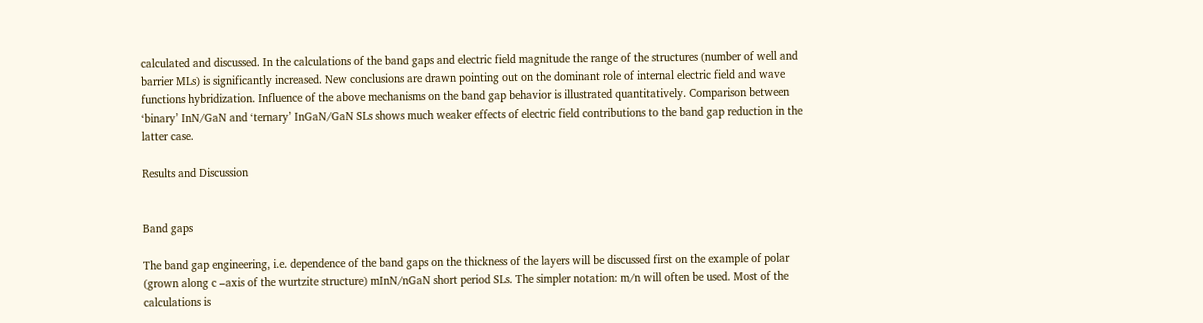calculated and discussed. In the calculations of the band gaps and electric field magnitude the range of the structures (number of well and barrier MLs) is significantly increased. New conclusions are drawn pointing out on the dominant role of internal electric field and wave functions hybridization. Influence of the above mechanisms on the band gap behavior is illustrated quantitatively. Comparison between ‘binary’ InN/GaN and ‘ternary’ InGaN/GaN SLs shows much weaker effects of electric field contributions to the band gap reduction in the latter case.

Results and Discussion


Band gaps

The band gap engineering, i.e. dependence of the band gaps on the thickness of the layers will be discussed first on the example of polar (grown along c –axis of the wurtzite structure) mInN/nGaN short period SLs. The simpler notation: m/n will often be used. Most of the calculations is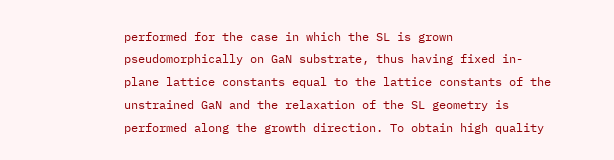performed for the case in which the SL is grown pseudomorphically on GaN substrate, thus having fixed in-plane lattice constants equal to the lattice constants of the unstrained GaN and the relaxation of the SL geometry is performed along the growth direction. To obtain high quality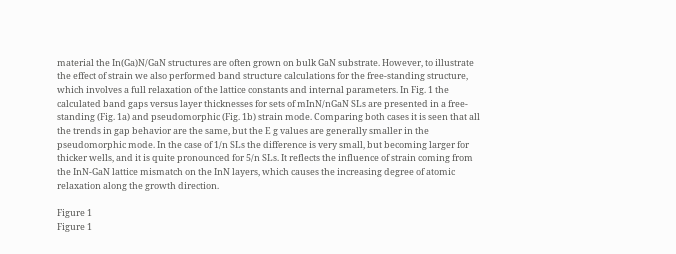material the In(Ga)N/GaN structures are often grown on bulk GaN substrate. However, to illustrate the effect of strain we also performed band structure calculations for the free-standing structure, which involves a full relaxation of the lattice constants and internal parameters. In Fig. 1 the calculated band gaps versus layer thicknesses for sets of mInN/nGaN SLs are presented in a free-standing (Fig. 1a) and pseudomorphic (Fig. 1b) strain mode. Comparing both cases it is seen that all the trends in gap behavior are the same, but the E g values are generally smaller in the pseudomorphic mode. In the case of 1/n SLs the difference is very small, but becoming larger for thicker wells, and it is quite pronounced for 5/n SLs. It reflects the influence of strain coming from the InN-GaN lattice mismatch on the InN layers, which causes the increasing degree of atomic relaxation along the growth direction.

Figure 1
Figure 1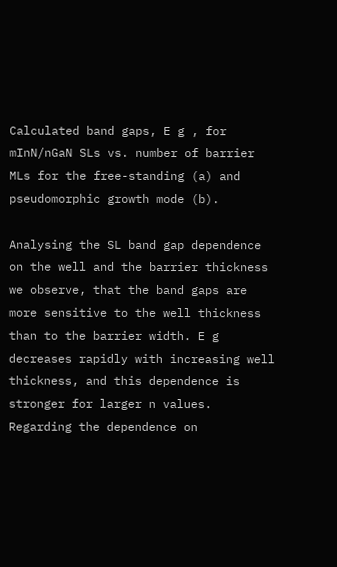Calculated band gaps, E g , for mInN/nGaN SLs vs. number of barrier MLs for the free-standing (a) and pseudomorphic growth mode (b).

Analysing the SL band gap dependence on the well and the barrier thickness we observe, that the band gaps are more sensitive to the well thickness than to the barrier width. E g decreases rapidly with increasing well thickness, and this dependence is stronger for larger n values. Regarding the dependence on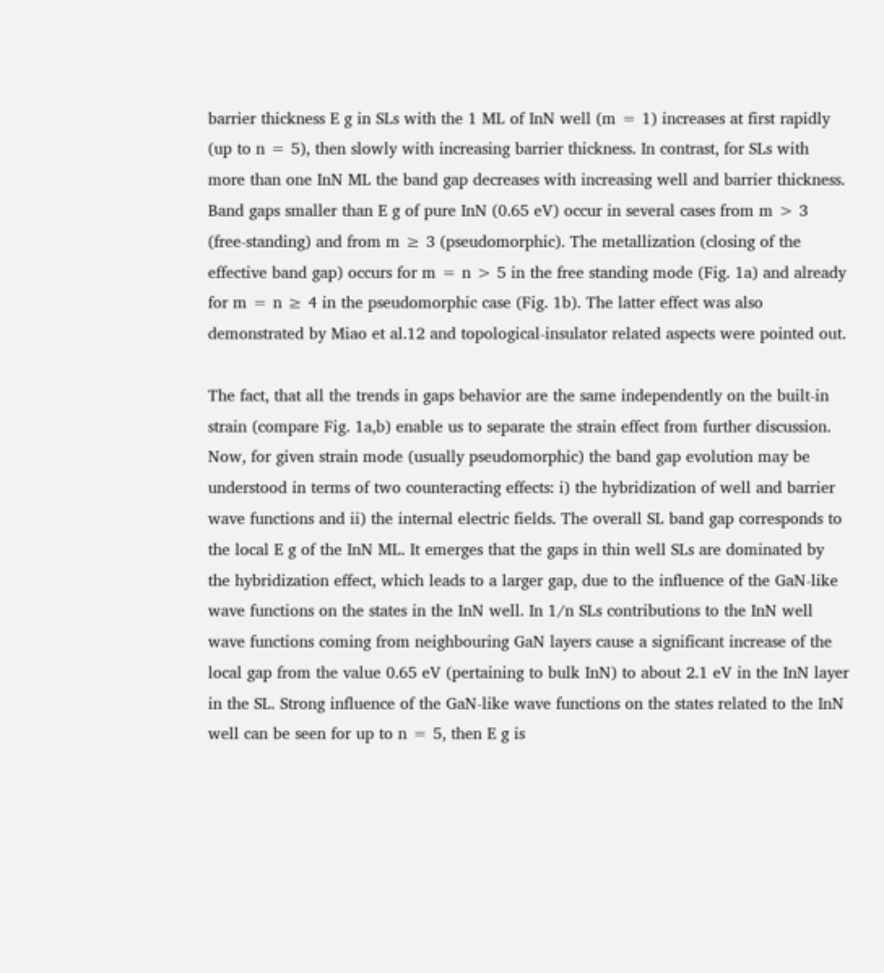barrier thickness E g in SLs with the 1 ML of InN well (m = 1) increases at first rapidly (up to n = 5), then slowly with increasing barrier thickness. In contrast, for SLs with more than one InN ML the band gap decreases with increasing well and barrier thickness. Band gaps smaller than E g of pure InN (0.65 eV) occur in several cases from m > 3 (free-standing) and from m ≥ 3 (pseudomorphic). The metallization (closing of the effective band gap) occurs for m = n > 5 in the free standing mode (Fig. 1a) and already for m = n ≥ 4 in the pseudomorphic case (Fig. 1b). The latter effect was also demonstrated by Miao et al.12 and topological-insulator related aspects were pointed out.

The fact, that all the trends in gaps behavior are the same independently on the built-in strain (compare Fig. 1a,b) enable us to separate the strain effect from further discussion. Now, for given strain mode (usually pseudomorphic) the band gap evolution may be understood in terms of two counteracting effects: i) the hybridization of well and barrier wave functions and ii) the internal electric fields. The overall SL band gap corresponds to the local E g of the InN ML. It emerges that the gaps in thin well SLs are dominated by the hybridization effect, which leads to a larger gap, due to the influence of the GaN-like wave functions on the states in the InN well. In 1/n SLs contributions to the InN well wave functions coming from neighbouring GaN layers cause a significant increase of the local gap from the value 0.65 eV (pertaining to bulk InN) to about 2.1 eV in the InN layer in the SL. Strong influence of the GaN-like wave functions on the states related to the InN well can be seen for up to n = 5, then E g is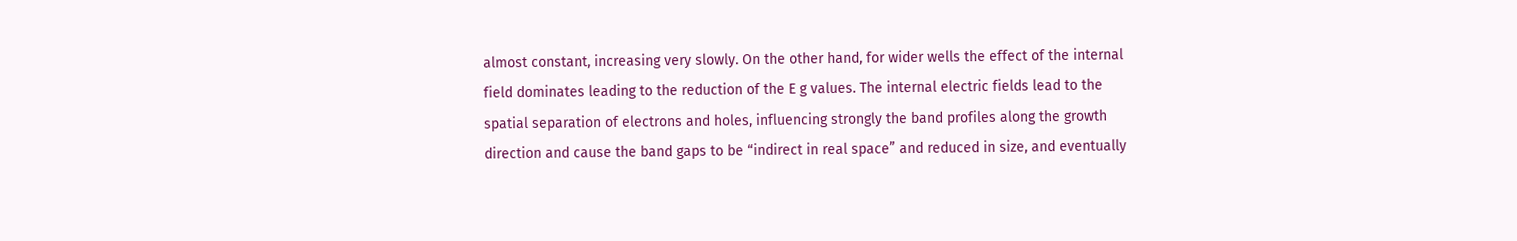almost constant, increasing very slowly. On the other hand, for wider wells the effect of the internal field dominates leading to the reduction of the E g values. The internal electric fields lead to the spatial separation of electrons and holes, influencing strongly the band profiles along the growth direction and cause the band gaps to be “indirect in real space” and reduced in size, and eventually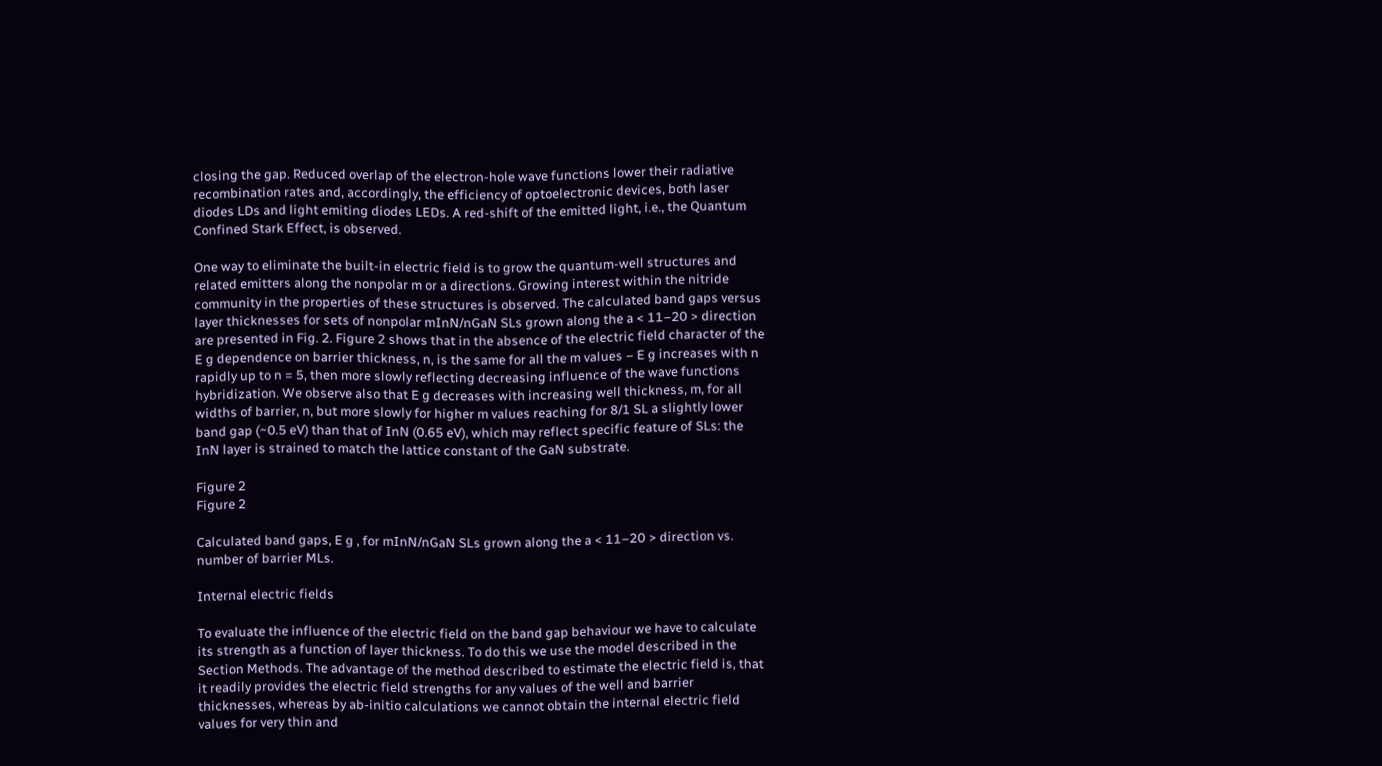closing the gap. Reduced overlap of the electron-hole wave functions lower their radiative recombination rates and, accordingly, the efficiency of optoelectronic devices, both laser diodes LDs and light emiting diodes LEDs. A red-shift of the emitted light, i.e., the Quantum Confined Stark Effect, is observed.

One way to eliminate the built-in electric field is to grow the quantum-well structures and related emitters along the nonpolar m or a directions. Growing interest within the nitride community in the properties of these structures is observed. The calculated band gaps versus layer thicknesses for sets of nonpolar mInN/nGaN SLs grown along the a < 11–20 > direction are presented in Fig. 2. Figure 2 shows that in the absence of the electric field character of the E g dependence on barrier thickness, n, is the same for all the m values – E g increases with n rapidly up to n = 5, then more slowly reflecting decreasing influence of the wave functions hybridization. We observe also that E g decreases with increasing well thickness, m, for all widths of barrier, n, but more slowly for higher m values reaching for 8/1 SL a slightly lower band gap (~0.5 eV) than that of InN (0.65 eV), which may reflect specific feature of SLs: the InN layer is strained to match the lattice constant of the GaN substrate.

Figure 2
Figure 2

Calculated band gaps, E g , for mInN/nGaN SLs grown along the a < 11–20 > direction vs. number of barrier MLs.

Internal electric fields

To evaluate the influence of the electric field on the band gap behaviour we have to calculate its strength as a function of layer thickness. To do this we use the model described in the Section Methods. The advantage of the method described to estimate the electric field is, that it readily provides the electric field strengths for any values of the well and barrier thicknesses, whereas by ab-initio calculations we cannot obtain the internal electric field values for very thin and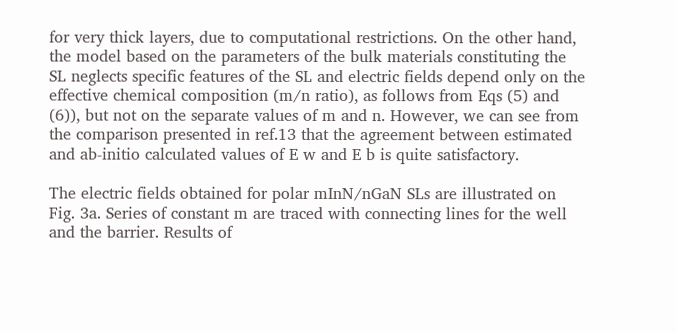for very thick layers, due to computational restrictions. On the other hand, the model based on the parameters of the bulk materials constituting the SL neglects specific features of the SL and electric fields depend only on the effective chemical composition (m/n ratio), as follows from Eqs (5) and (6)), but not on the separate values of m and n. However, we can see from the comparison presented in ref.13 that the agreement between estimated and ab-initio calculated values of E w and E b is quite satisfactory.

The electric fields obtained for polar mInN/nGaN SLs are illustrated on Fig. 3a. Series of constant m are traced with connecting lines for the well and the barrier. Results of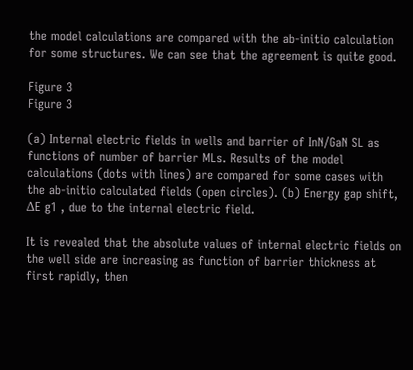the model calculations are compared with the ab-initio calculation for some structures. We can see that the agreement is quite good.

Figure 3
Figure 3

(a) Internal electric fields in wells and barrier of InN/GaN SL as functions of number of barrier MLs. Results of the model calculations (dots with lines) are compared for some cases with the ab-initio calculated fields (open circles). (b) Energy gap shift, ΔE g1 , due to the internal electric field.

It is revealed that the absolute values of internal electric fields on the well side are increasing as function of barrier thickness at first rapidly, then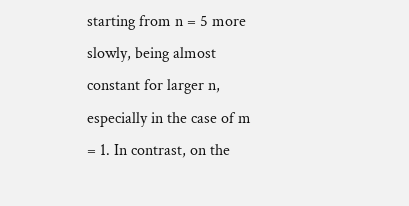starting from n = 5 more slowly, being almost constant for larger n, especially in the case of m = 1. In contrast, on the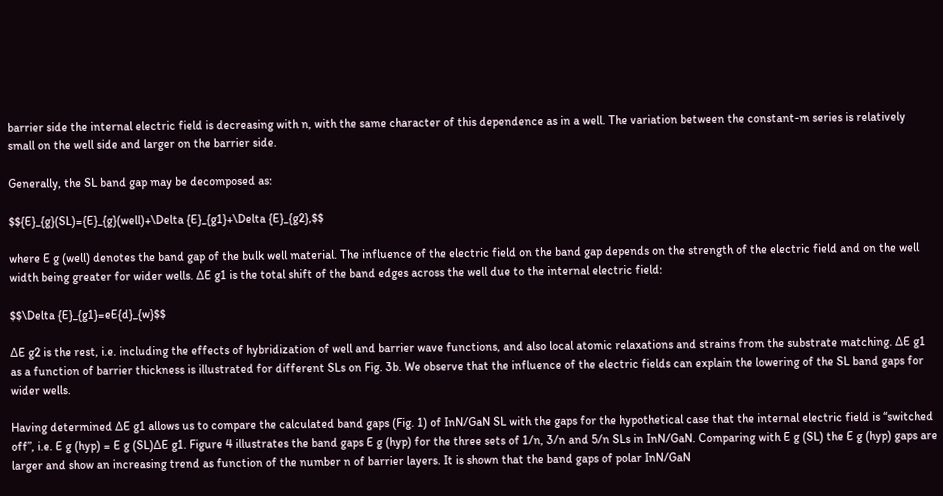barrier side the internal electric field is decreasing with n, with the same character of this dependence as in a well. The variation between the constant-m series is relatively small on the well side and larger on the barrier side.

Generally, the SL band gap may be decomposed as:

$${E}_{g}(SL)={E}_{g}(well)+\Delta {E}_{g1}+\Delta {E}_{g2},$$

where E g (well) denotes the band gap of the bulk well material. The influence of the electric field on the band gap depends on the strength of the electric field and on the well width being greater for wider wells. ΔE g1 is the total shift of the band edges across the well due to the internal electric field:

$$\Delta {E}_{g1}=eE{d}_{w}$$

ΔE g2 is the rest, i.e. including the effects of hybridization of well and barrier wave functions, and also local atomic relaxations and strains from the substrate matching. ΔE g1 as a function of barrier thickness is illustrated for different SLs on Fig. 3b. We observe that the influence of the electric fields can explain the lowering of the SL band gaps for wider wells.

Having determined ΔE g1 allows us to compare the calculated band gaps (Fig. 1) of InN/GaN SL with the gaps for the hypothetical case that the internal electric field is “switched off”, i.e. E g (hyp) = E g (SL)ΔE g1. Figure 4 illustrates the band gaps E g (hyp) for the three sets of 1/n, 3/n and 5/n SLs in InN/GaN. Comparing with E g (SL) the E g (hyp) gaps are larger and show an increasing trend as function of the number n of barrier layers. It is shown that the band gaps of polar InN/GaN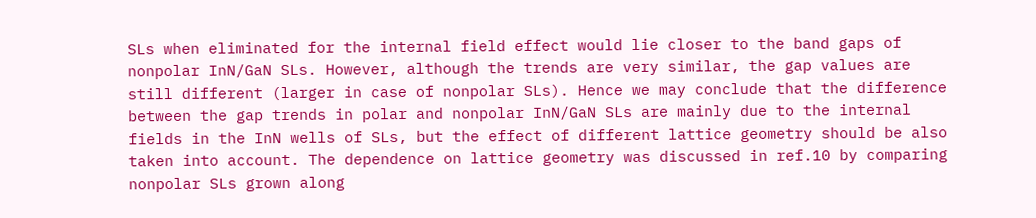SLs when eliminated for the internal field effect would lie closer to the band gaps of nonpolar InN/GaN SLs. However, although the trends are very similar, the gap values are still different (larger in case of nonpolar SLs). Hence we may conclude that the difference between the gap trends in polar and nonpolar InN/GaN SLs are mainly due to the internal fields in the InN wells of SLs, but the effect of different lattice geometry should be also taken into account. The dependence on lattice geometry was discussed in ref.10 by comparing nonpolar SLs grown along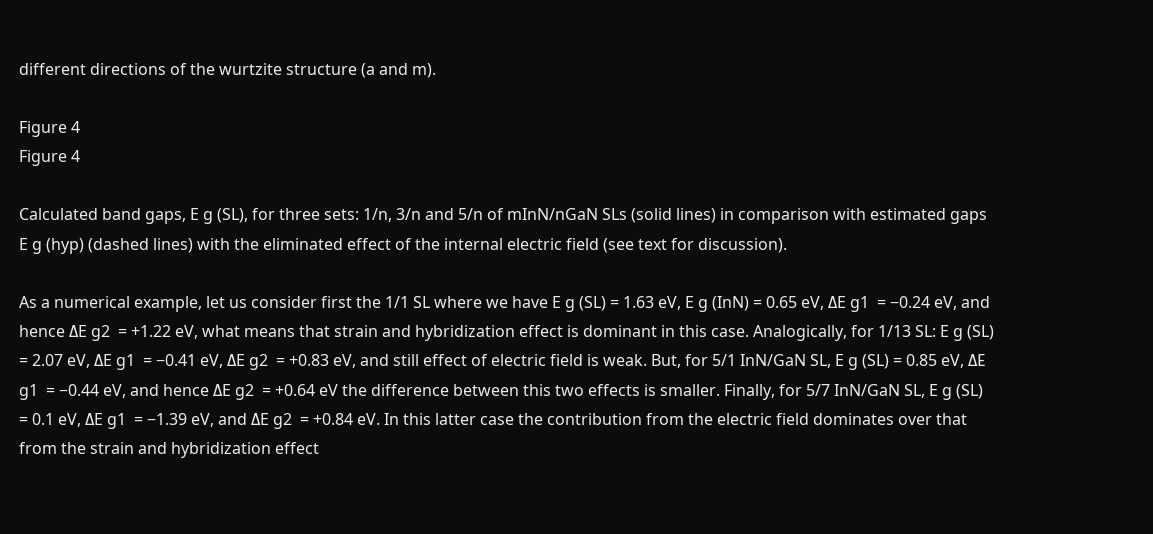different directions of the wurtzite structure (a and m).

Figure 4
Figure 4

Calculated band gaps, E g (SL), for three sets: 1/n, 3/n and 5/n of mInN/nGaN SLs (solid lines) in comparison with estimated gaps E g (hyp) (dashed lines) with the eliminated effect of the internal electric field (see text for discussion).

As a numerical example, let us consider first the 1/1 SL where we have E g (SL) = 1.63 eV, E g (InN) = 0.65 eV, ΔE g1  = −0.24 eV, and hence ΔE g2  = +1.22 eV, what means that strain and hybridization effect is dominant in this case. Analogically, for 1/13 SL: E g (SL) = 2.07 eV, ΔE g1  = −0.41 eV, ΔE g2  = +0.83 eV, and still effect of electric field is weak. But, for 5/1 InN/GaN SL, E g (SL) = 0.85 eV, ΔE g1  = −0.44 eV, and hence ΔE g2  = +0.64 eV the difference between this two effects is smaller. Finally, for 5/7 InN/GaN SL, E g (SL) = 0.1 eV, ΔE g1  = −1.39 eV, and ΔE g2  = +0.84 eV. In this latter case the contribution from the electric field dominates over that from the strain and hybridization effect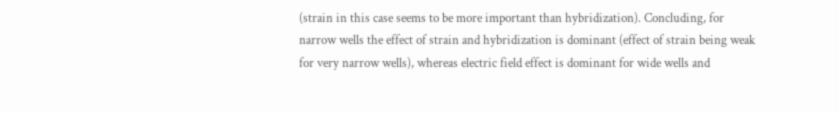(strain in this case seems to be more important than hybridization). Concluding, for narrow wells the effect of strain and hybridization is dominant (effect of strain being weak for very narrow wells), whereas electric field effect is dominant for wide wells and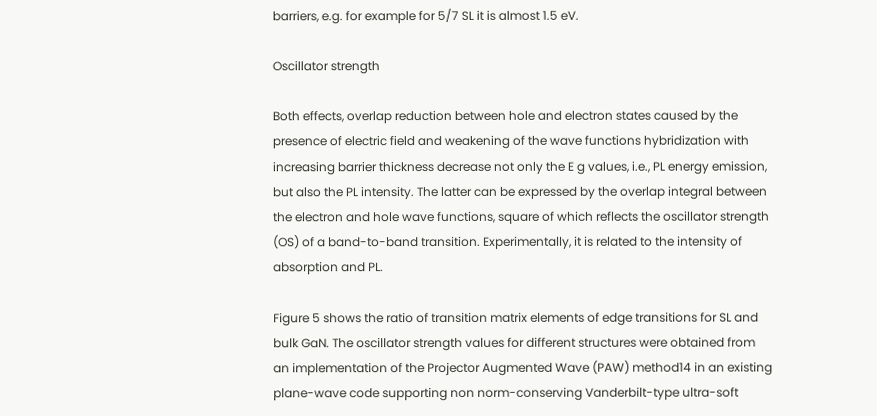barriers, e.g. for example for 5/7 SL it is almost 1.5 eV.

Oscillator strength

Both effects, overlap reduction between hole and electron states caused by the presence of electric field and weakening of the wave functions hybridization with increasing barrier thickness decrease not only the E g values, i.e., PL energy emission, but also the PL intensity. The latter can be expressed by the overlap integral between the electron and hole wave functions, square of which reflects the oscillator strength (OS) of a band-to-band transition. Experimentally, it is related to the intensity of absorption and PL.

Figure 5 shows the ratio of transition matrix elements of edge transitions for SL and bulk GaN. The oscillator strength values for different structures were obtained from an implementation of the Projector Augmented Wave (PAW) method14 in an existing plane-wave code supporting non norm-conserving Vanderbilt-type ultra-soft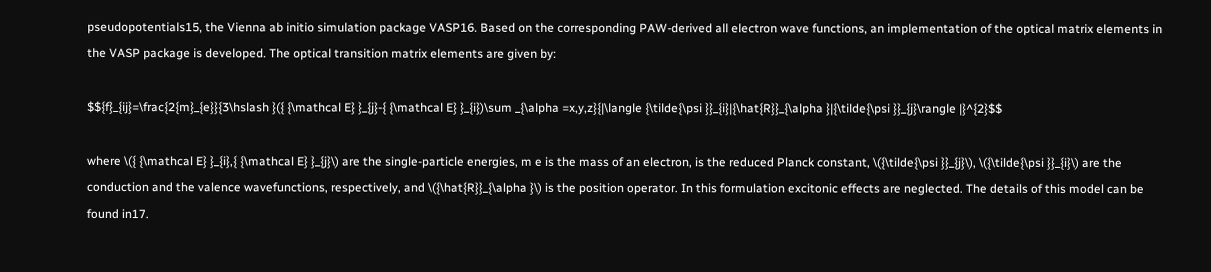pseudopotentials15, the Vienna ab initio simulation package VASP16. Based on the corresponding PAW-derived all electron wave functions, an implementation of the optical matrix elements in the VASP package is developed. The optical transition matrix elements are given by:

$${f}_{ij}=\frac{2{m}_{e}}{3\hslash }({ {\mathcal E} }_{j}-{ {\mathcal E} }_{i})\sum _{\alpha =x,y,z}{|\langle {\tilde{\psi }}_{i}|{\hat{R}}_{\alpha }|{\tilde{\psi }}_{j}\rangle |}^{2}$$

where \({ {\mathcal E} }_{i},{ {\mathcal E} }_{j}\) are the single-particle energies, m e is the mass of an electron, is the reduced Planck constant, \({\tilde{\psi }}_{j}\), \({\tilde{\psi }}_{i}\) are the conduction and the valence wavefunctions, respectively, and \({\hat{R}}_{\alpha }\) is the position operator. In this formulation excitonic effects are neglected. The details of this model can be found in17.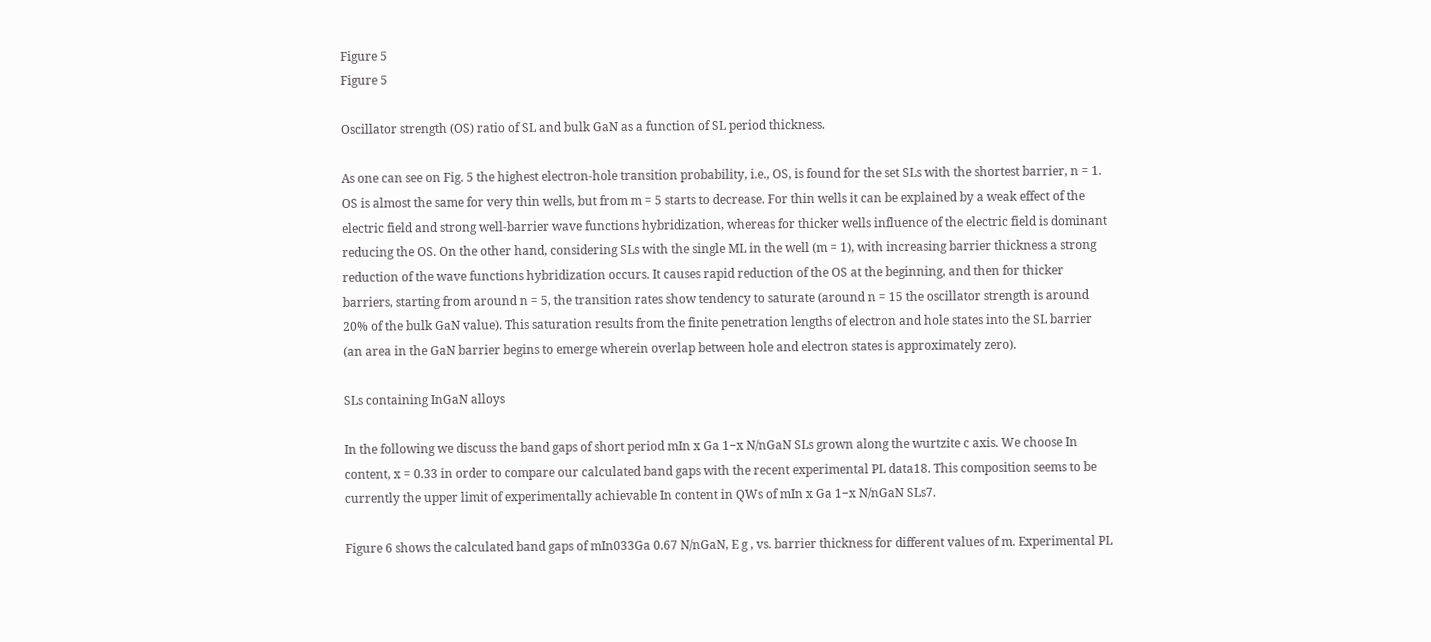Figure 5
Figure 5

Oscillator strength (OS) ratio of SL and bulk GaN as a function of SL period thickness.

As one can see on Fig. 5 the highest electron-hole transition probability, i.e., OS, is found for the set SLs with the shortest barrier, n = 1. OS is almost the same for very thin wells, but from m = 5 starts to decrease. For thin wells it can be explained by a weak effect of the electric field and strong well-barrier wave functions hybridization, whereas for thicker wells influence of the electric field is dominant reducing the OS. On the other hand, considering SLs with the single ML in the well (m = 1), with increasing barrier thickness a strong reduction of the wave functions hybridization occurs. It causes rapid reduction of the OS at the beginning, and then for thicker barriers, starting from around n = 5, the transition rates show tendency to saturate (around n = 15 the oscillator strength is around 20% of the bulk GaN value). This saturation results from the finite penetration lengths of electron and hole states into the SL barrier (an area in the GaN barrier begins to emerge wherein overlap between hole and electron states is approximately zero).

SLs containing InGaN alloys

In the following we discuss the band gaps of short period mIn x Ga 1−x N/nGaN SLs grown along the wurtzite c axis. We choose In content, x = 0.33 in order to compare our calculated band gaps with the recent experimental PL data18. This composition seems to be currently the upper limit of experimentally achievable In content in QWs of mIn x Ga 1−x N/nGaN SLs7.

Figure 6 shows the calculated band gaps of mIn033Ga 0.67 N/nGaN, E g , vs. barrier thickness for different values of m. Experimental PL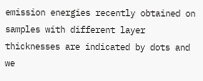emission energies recently obtained on samples with different layer thicknesses are indicated by dots and we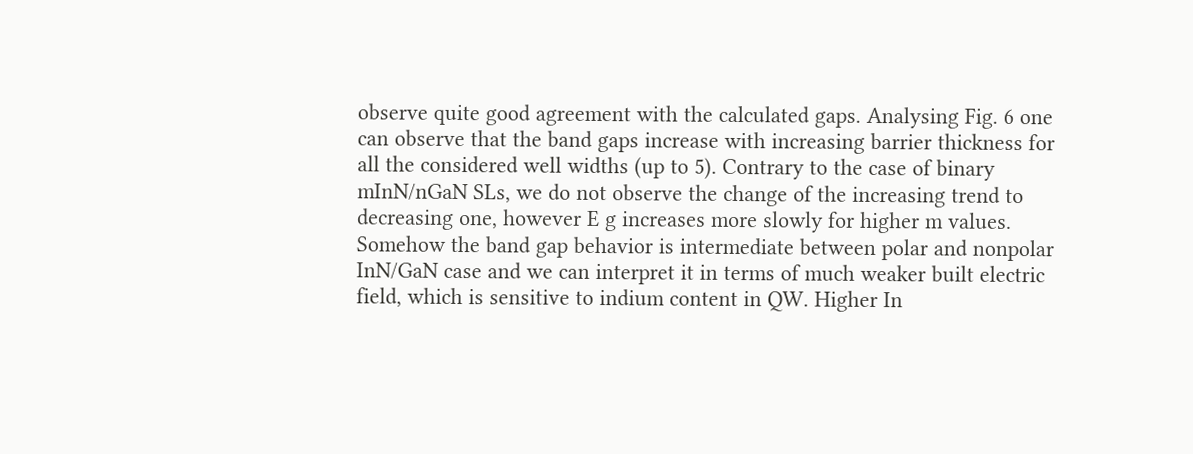observe quite good agreement with the calculated gaps. Analysing Fig. 6 one can observe that the band gaps increase with increasing barrier thickness for all the considered well widths (up to 5). Contrary to the case of binary mInN/nGaN SLs, we do not observe the change of the increasing trend to decreasing one, however E g increases more slowly for higher m values. Somehow the band gap behavior is intermediate between polar and nonpolar InN/GaN case and we can interpret it in terms of much weaker built electric field, which is sensitive to indium content in QW. Higher In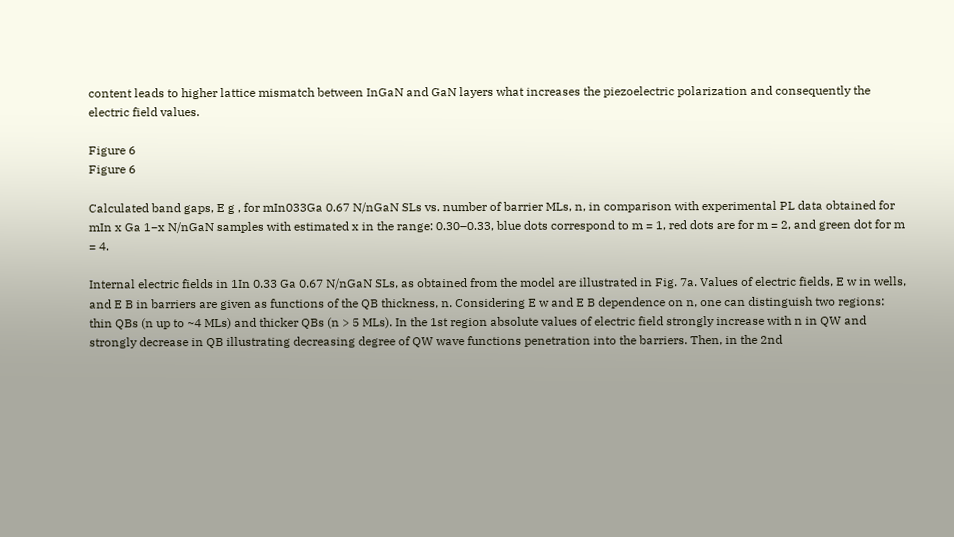content leads to higher lattice mismatch between InGaN and GaN layers what increases the piezoelectric polarization and consequently the electric field values.

Figure 6
Figure 6

Calculated band gaps, E g , for mIn033Ga 0.67 N/nGaN SLs vs. number of barrier MLs, n, in comparison with experimental PL data obtained for mIn x Ga 1−x N/nGaN samples with estimated x in the range: 0.30–0.33, blue dots correspond to m = 1, red dots are for m = 2, and green dot for m = 4.

Internal electric fields in 1In 0.33 Ga 0.67 N/nGaN SLs, as obtained from the model are illustrated in Fig. 7a. Values of electric fields, E w in wells, and E B in barriers are given as functions of the QB thickness, n. Considering E w and E B dependence on n, one can distinguish two regions: thin QBs (n up to ~4 MLs) and thicker QBs (n > 5 MLs). In the 1st region absolute values of electric field strongly increase with n in QW and strongly decrease in QB illustrating decreasing degree of QW wave functions penetration into the barriers. Then, in the 2nd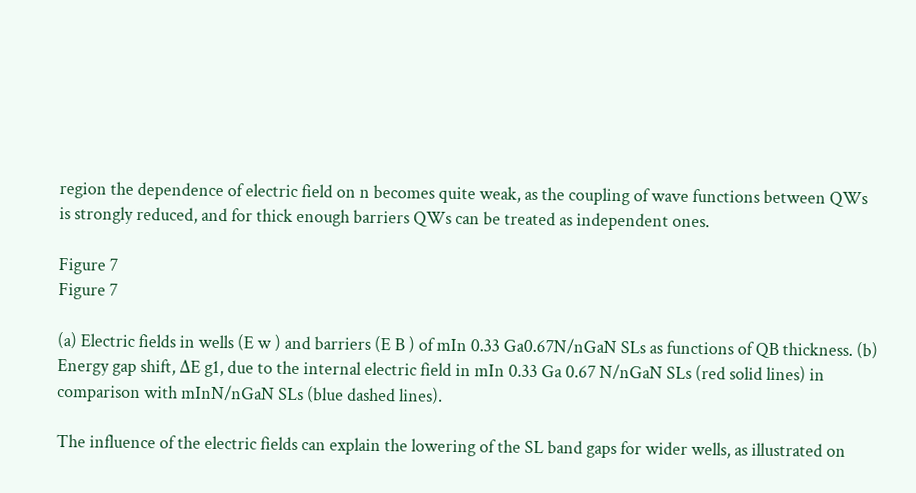region the dependence of electric field on n becomes quite weak, as the coupling of wave functions between QWs is strongly reduced, and for thick enough barriers QWs can be treated as independent ones.

Figure 7
Figure 7

(a) Electric fields in wells (E w ) and barriers (E B ) of mIn 0.33 Ga0.67N/nGaN SLs as functions of QB thickness. (b) Energy gap shift, ΔE g1, due to the internal electric field in mIn 0.33 Ga 0.67 N/nGaN SLs (red solid lines) in comparison with mInN/nGaN SLs (blue dashed lines).

The influence of the electric fields can explain the lowering of the SL band gaps for wider wells, as illustrated on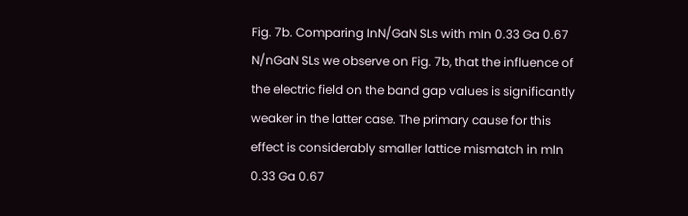Fig. 7b. Comparing InN/GaN SLs with mIn 0.33 Ga 0.67 N/nGaN SLs we observe on Fig. 7b, that the influence of the electric field on the band gap values is significantly weaker in the latter case. The primary cause for this effect is considerably smaller lattice mismatch in mIn 0.33 Ga 0.67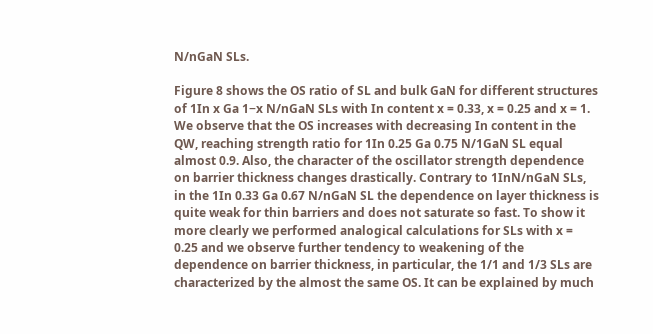N/nGaN SLs.

Figure 8 shows the OS ratio of SL and bulk GaN for different structures of 1In x Ga 1−x N/nGaN SLs with In content x = 0.33, x = 0.25 and x = 1. We observe that the OS increases with decreasing In content in the QW, reaching strength ratio for 1In 0.25 Ga 0.75 N/1GaN SL equal almost 0.9. Also, the character of the oscillator strength dependence on barrier thickness changes drastically. Contrary to 1InN/nGaN SLs, in the 1In 0.33 Ga 0.67 N/nGaN SL the dependence on layer thickness is quite weak for thin barriers and does not saturate so fast. To show it more clearly we performed analogical calculations for SLs with x = 0.25 and we observe further tendency to weakening of the dependence on barrier thickness, in particular, the 1/1 and 1/3 SLs are characterized by the almost the same OS. It can be explained by much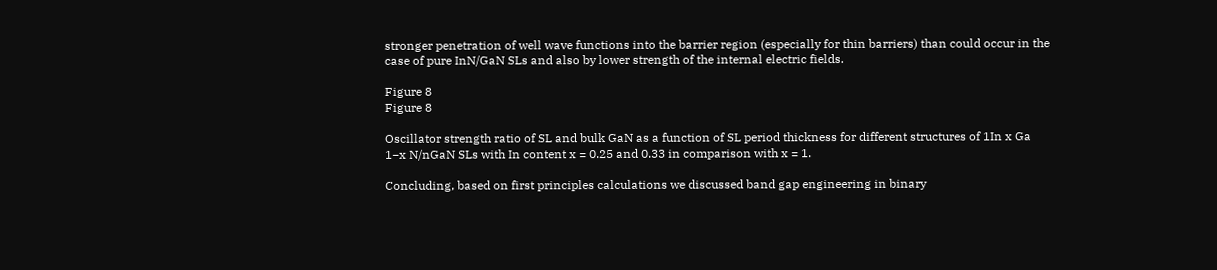stronger penetration of well wave functions into the barrier region (especially for thin barriers) than could occur in the case of pure InN/GaN SLs and also by lower strength of the internal electric fields.

Figure 8
Figure 8

Oscillator strength ratio of SL and bulk GaN as a function of SL period thickness for different structures of 1In x Ga 1−x N/nGaN SLs with In content x = 0.25 and 0.33 in comparison with x = 1.

Concluding, based on first principles calculations we discussed band gap engineering in binary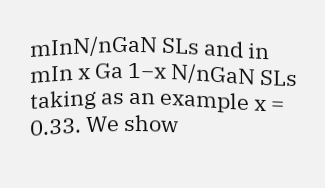mInN/nGaN SLs and in mIn x Ga 1−x N/nGaN SLs taking as an example x = 0.33. We show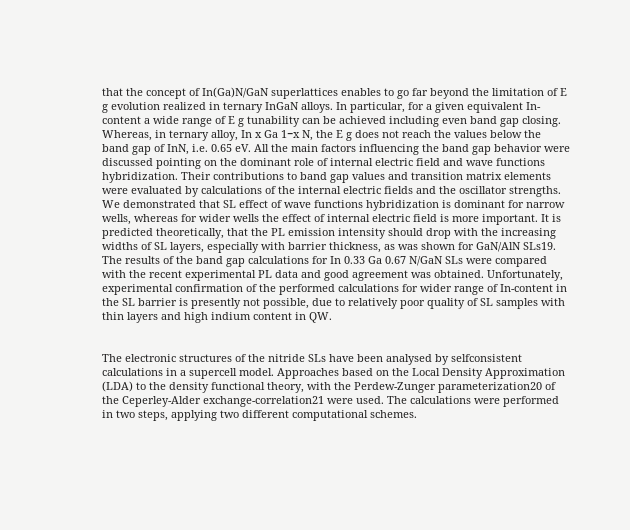that the concept of In(Ga)N/GaN superlattices enables to go far beyond the limitation of E g evolution realized in ternary InGaN alloys. In particular, for a given equivalent In-content a wide range of E g tunability can be achieved including even band gap closing. Whereas, in ternary alloy, In x Ga 1−x N, the E g does not reach the values below the band gap of InN, i.e. 0.65 eV. All the main factors influencing the band gap behavior were discussed pointing on the dominant role of internal electric field and wave functions hybridization. Their contributions to band gap values and transition matrix elements were evaluated by calculations of the internal electric fields and the oscillator strengths. We demonstrated that SL effect of wave functions hybridization is dominant for narrow wells, whereas for wider wells the effect of internal electric field is more important. It is predicted theoretically, that the PL emission intensity should drop with the increasing widths of SL layers, especially with barrier thickness, as was shown for GaN/AlN SLs19. The results of the band gap calculations for In 0.33 Ga 0.67 N/GaN SLs were compared with the recent experimental PL data and good agreement was obtained. Unfortunately, experimental confirmation of the performed calculations for wider range of In-content in the SL barrier is presently not possible, due to relatively poor quality of SL samples with thin layers and high indium content in QW.


The electronic structures of the nitride SLs have been analysed by selfconsistent calculations in a supercell model. Approaches based on the Local Density Approximation (LDA) to the density functional theory, with the Perdew-Zunger parameterization20 of the Ceperley-Alder exchange-correlation21 were used. The calculations were performed in two steps, applying two different computational schemes.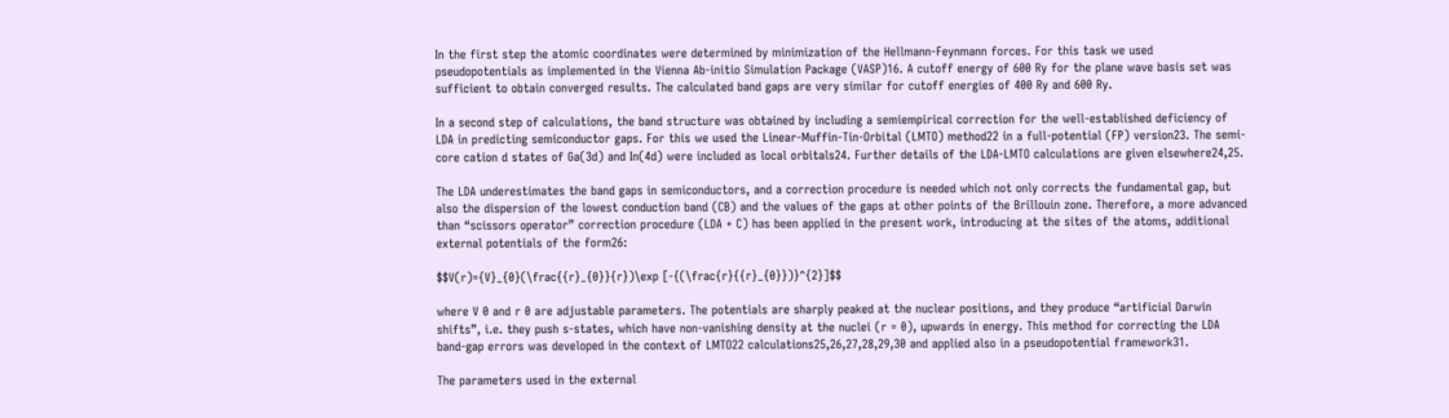In the first step the atomic coordinates were determined by minimization of the Hellmann-Feynmann forces. For this task we used pseudopotentials as implemented in the Vienna Ab-initio Simulation Package (VASP)16. A cutoff energy of 600 Ry for the plane wave basis set was sufficient to obtain converged results. The calculated band gaps are very similar for cutoff energies of 400 Ry and 600 Ry.

In a second step of calculations, the band structure was obtained by including a semiempirical correction for the well-established deficiency of LDA in predicting semiconductor gaps. For this we used the Linear-Muffin-Tin-Orbital (LMTO) method22 in a full-potential (FP) version23. The semi-core cation d states of Ga(3d) and In(4d) were included as local orbitals24. Further details of the LDA-LMTO calculations are given elsewhere24,25.

The LDA underestimates the band gaps in semiconductors, and a correction procedure is needed which not only corrects the fundamental gap, but also the dispersion of the lowest conduction band (CB) and the values of the gaps at other points of the Brillouin zone. Therefore, a more advanced than “scissors operator” correction procedure (LDA + C) has been applied in the present work, introducing at the sites of the atoms, additional external potentials of the form26:

$$V(r)={V}_{0}(\frac{{r}_{0}}{r})\exp [-{(\frac{r}{{r}_{0}})}^{2}]$$

where V 0 and r 0 are adjustable parameters. The potentials are sharply peaked at the nuclear positions, and they produce “artificial Darwin shifts”, i.e. they push s-states, which have non-vanishing density at the nuclei (r = 0), upwards in energy. This method for correcting the LDA band-gap errors was developed in the context of LMTO22 calculations25,26,27,28,29,30 and applied also in a pseudopotential framework31.

The parameters used in the external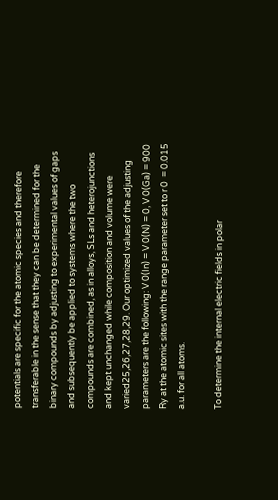potentials are specific for the atomic species and therefore transferable in the sense that they can be determined for the binary compounds by adjusting to experimental values of gaps and subsequently be applied to systems where the two compounds are combined, as in alloys, SLs and heterojunctions and kept unchanged while composition and volume were varied25,26,27,28,29. Our optimized values of the adjusting parameters are the following: V 0(In) = V 0(N) = 0, V 0(Ga) = 900 Ry at the atomic sites with the range parameter set to r 0  = 0.015 a.u. for all atoms.

To determine the internal electric fields in polar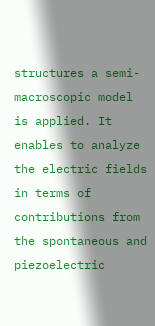structures a semi-macroscopic model is applied. It enables to analyze the electric fields in terms of contributions from the spontaneous and piezoelectric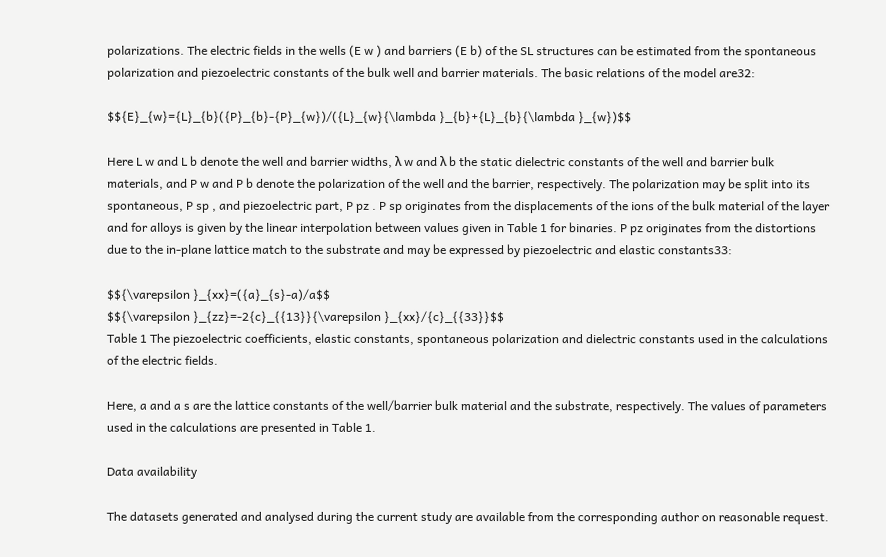polarizations. The electric fields in the wells (E w ) and barriers (E b) of the SL structures can be estimated from the spontaneous polarization and piezoelectric constants of the bulk well and barrier materials. The basic relations of the model are32:

$${E}_{w}={L}_{b}({P}_{b}-{P}_{w})/({L}_{w}{\lambda }_{b}+{L}_{b}{\lambda }_{w})$$

Here L w and L b denote the well and barrier widths, λ w and λ b the static dielectric constants of the well and barrier bulk materials, and P w and P b denote the polarization of the well and the barrier, respectively. The polarization may be split into its spontaneous, P sp , and piezoelectric part, P pz . P sp originates from the displacements of the ions of the bulk material of the layer and for alloys is given by the linear interpolation between values given in Table 1 for binaries. P pz originates from the distortions due to the in-plane lattice match to the substrate and may be expressed by piezoelectric and elastic constants33:

$${\varepsilon }_{xx}=({a}_{s}-a)/a$$
$${\varepsilon }_{zz}=-2{c}_{{13}}{\varepsilon }_{xx}/{c}_{{33}}$$
Table 1 The piezoelectric coefficients, elastic constants, spontaneous polarization and dielectric constants used in the calculations of the electric fields.

Here, a and a s are the lattice constants of the well/barrier bulk material and the substrate, respectively. The values of parameters used in the calculations are presented in Table 1.

Data availability

The datasets generated and analysed during the current study are available from the corresponding author on reasonable request.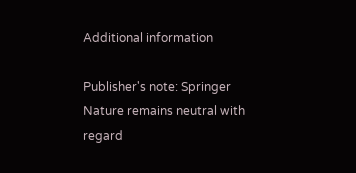Additional information

Publisher's note: Springer Nature remains neutral with regard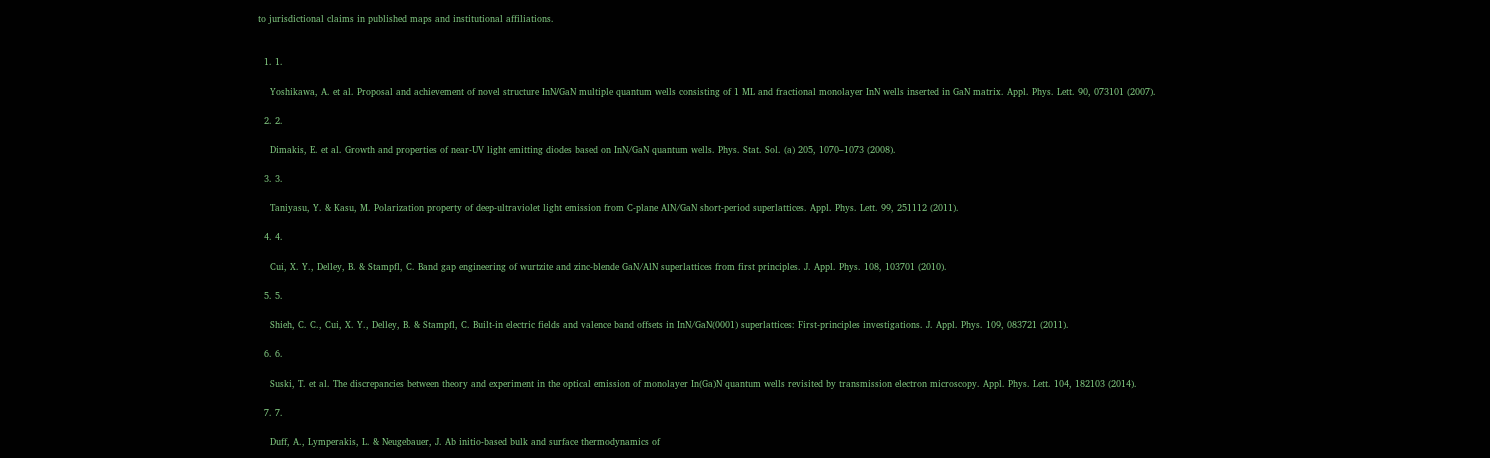to jurisdictional claims in published maps and institutional affiliations.


  1. 1.

    Yoshikawa, A. et al. Proposal and achievement of novel structure InN∕GaN multiple quantum wells consisting of 1 ML and fractional monolayer InN wells inserted in GaN matrix. Appl. Phys. Lett. 90, 073101 (2007).

  2. 2.

    Dimakis, E. et al. Growth and properties of near-UV light emitting diodes based on InN/GaN quantum wells. Phys. Stat. Sol. (a) 205, 1070–1073 (2008).

  3. 3.

    Taniyasu, Y. & Kasu, M. Polarization property of deep-ultraviolet light emission from C-plane AlN/GaN short-period superlattices. Appl. Phys. Lett. 99, 251112 (2011).

  4. 4.

    Cui, X. Y., Delley, B. & Stampfl, C. Band gap engineering of wurtzite and zinc-blende GaN/AlN superlattices from first principles. J. Appl. Phys. 108, 103701 (2010).

  5. 5.

    Shieh, C. C., Cui, X. Y., Delley, B. & Stampfl, C. Built-in electric fields and valence band offsets in InN/GaN(0001) superlattices: First-principles investigations. J. Appl. Phys. 109, 083721 (2011).

  6. 6.

    Suski, T. et al. The discrepancies between theory and experiment in the optical emission of monolayer In(Ga)N quantum wells revisited by transmission electron microscopy. Appl. Phys. Lett. 104, 182103 (2014).

  7. 7.

    Duff, A., Lymperakis, L. & Neugebauer, J. Ab initio-based bulk and surface thermodynamics of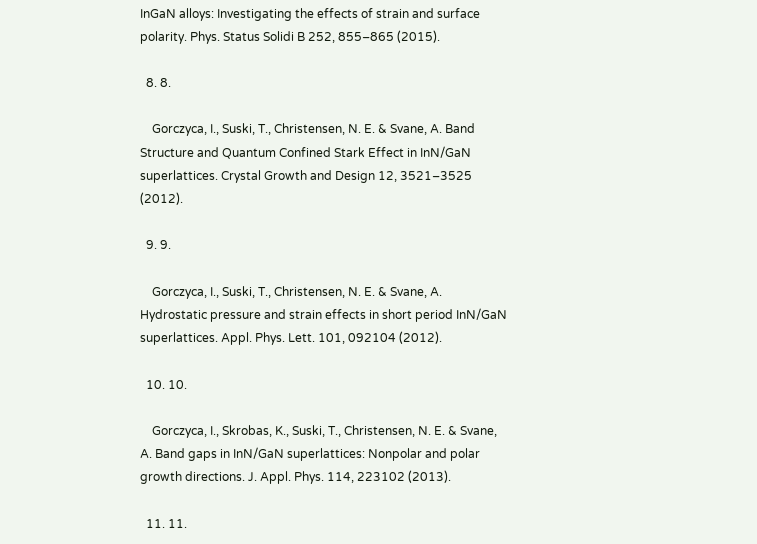InGaN alloys: Investigating the effects of strain and surface polarity. Phys. Status Solidi B 252, 855–865 (2015).

  8. 8.

    Gorczyca, I., Suski, T., Christensen, N. E. & Svane, A. Band Structure and Quantum Confined Stark Effect in InN/GaN superlattices. Crystal Growth and Design 12, 3521–3525 (2012).

  9. 9.

    Gorczyca, I., Suski, T., Christensen, N. E. & Svane, A. Hydrostatic pressure and strain effects in short period InN/GaN superlattices. Appl. Phys. Lett. 101, 092104 (2012).

  10. 10.

    Gorczyca, I., Skrobas, K., Suski, T., Christensen, N. E. & Svane, A. Band gaps in InN/GaN superlattices: Nonpolar and polar growth directions. J. Appl. Phys. 114, 223102 (2013).

  11. 11.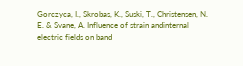Gorczyca, I., Skrobas, K., Suski, T., Christensen, N. E. & Svane, A. Influence of strain andinternal electric fields on band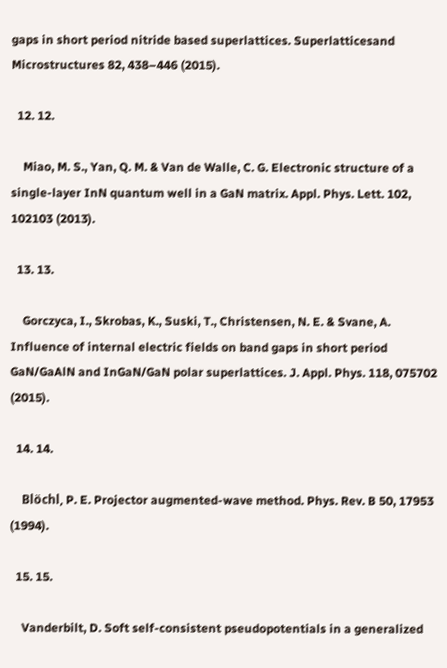gaps in short period nitride based superlattices. Superlatticesand Microstructures 82, 438–446 (2015).

  12. 12.

    Miao, M. S., Yan, Q. M. & Van de Walle, C. G. Electronic structure of a single-layer InN quantum well in a GaN matrix. Appl. Phys. Lett. 102, 102103 (2013).

  13. 13.

    Gorczyca, I., Skrobas, K., Suski, T., Christensen, N. E. & Svane, A. Influence of internal electric fields on band gaps in short period GaN/GaAlN and InGaN/GaN polar superlattices. J. Appl. Phys. 118, 075702 (2015).

  14. 14.

    Blöchl, P. E. Projector augmented-wave method. Phys. Rev. B 50, 17953 (1994).

  15. 15.

    Vanderbilt, D. Soft self-consistent pseudopotentials in a generalized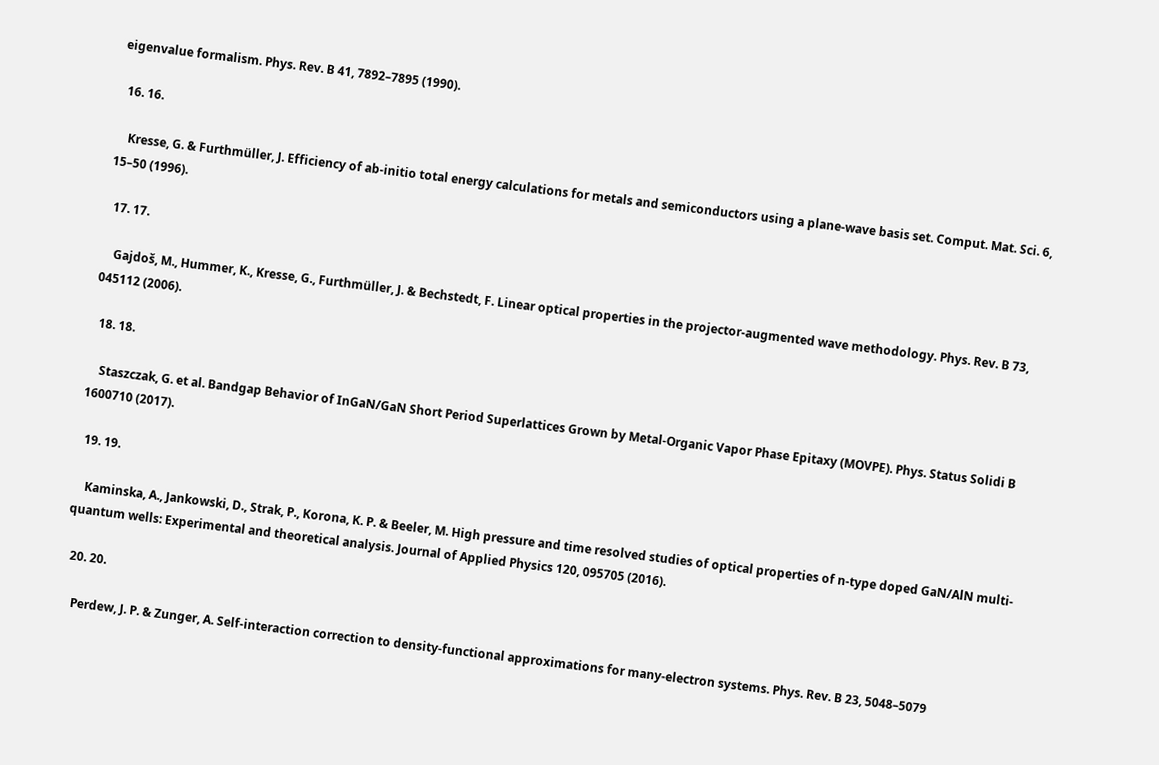eigenvalue formalism. Phys. Rev. B 41, 7892–7895 (1990).

  16. 16.

    Kresse, G. & Furthmüller, J. Efficiency of ab-initio total energy calculations for metals and semiconductors using a plane-wave basis set. Comput. Mat. Sci. 6, 15–50 (1996).

  17. 17.

    Gajdoš, M., Hummer, K., Kresse, G., Furthmüller, J. & Bechstedt, F. Linear optical properties in the projector-augmented wave methodology. Phys. Rev. B 73, 045112 (2006).

  18. 18.

    Staszczak, G. et al. Bandgap Behavior of InGaN/GaN Short Period Superlattices Grown by Metal-Organic Vapor Phase Epitaxy (MOVPE). Phys. Status Solidi B 1600710 (2017).

  19. 19.

    Kaminska, A., Jankowski, D., Strak, P., Korona, K. P. & Beeler, M. High pressure and time resolved studies of optical properties of n-type doped GaN/AlN multi-quantum wells: Experimental and theoretical analysis. Journal of Applied Physics 120, 095705 (2016).

  20. 20.

    Perdew, J. P. & Zunger, A. Self-interaction correction to density-functional approximations for many-electron systems. Phys. Rev. B 23, 5048–5079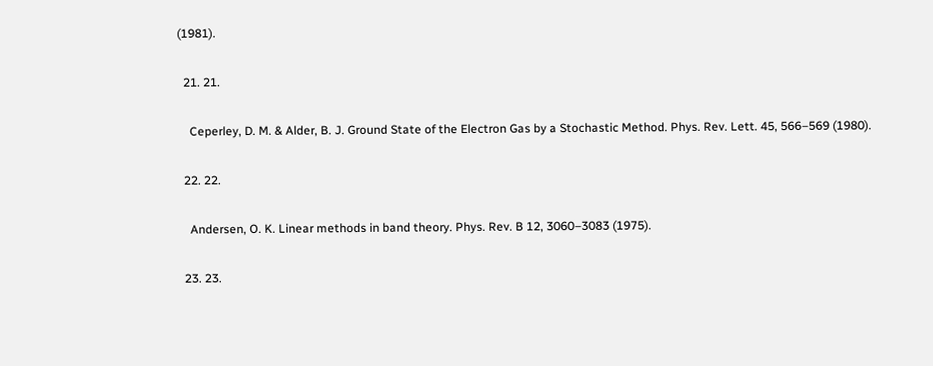(1981).

  21. 21.

    Ceperley, D. M. & Alder, B. J. Ground State of the Electron Gas by a Stochastic Method. Phys. Rev. Lett. 45, 566–569 (1980).

  22. 22.

    Andersen, O. K. Linear methods in band theory. Phys. Rev. B 12, 3060–3083 (1975).

  23. 23.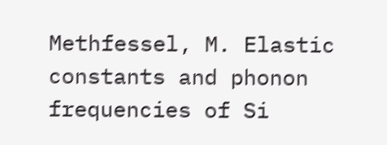Methfessel, M. Elastic constants and phonon frequencies of Si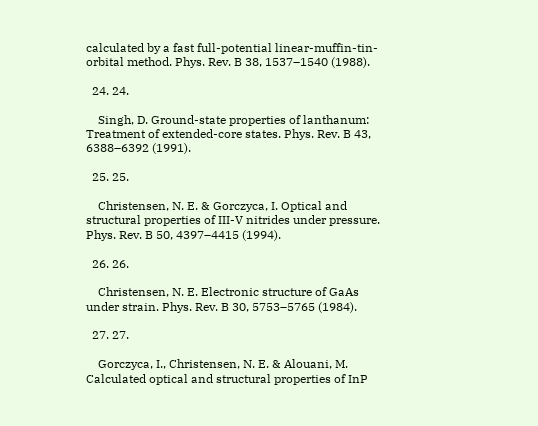calculated by a fast full-potential linear-muffin-tin-orbital method. Phys. Rev. B 38, 1537–1540 (1988).

  24. 24.

    Singh, D. Ground-state properties of lanthanum: Treatment of extended-core states. Phys. Rev. B 43, 6388–6392 (1991).

  25. 25.

    Christensen, N. E. & Gorczyca, I. Optical and structural properties of III-V nitrides under pressure. Phys. Rev. B 50, 4397–4415 (1994).

  26. 26.

    Christensen, N. E. Electronic structure of GaAs under strain. Phys. Rev. B 30, 5753–5765 (1984).

  27. 27.

    Gorczyca, I., Christensen, N. E. & Alouani, M. Calculated optical and structural properties of InP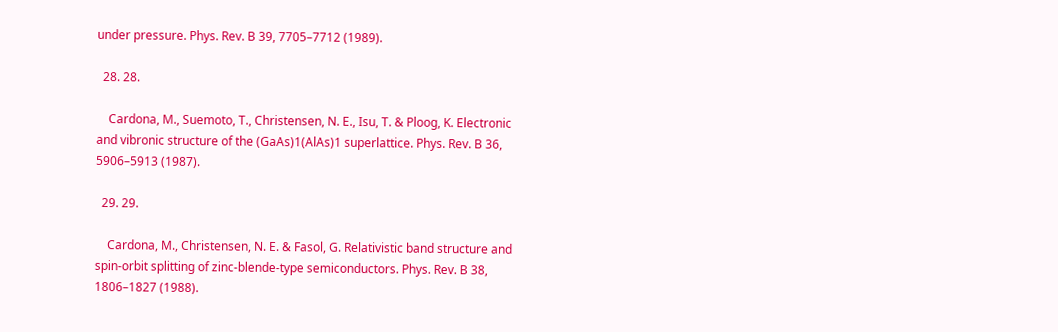under pressure. Phys. Rev. B 39, 7705–7712 (1989).

  28. 28.

    Cardona, M., Suemoto, T., Christensen, N. E., Isu, T. & Ploog, K. Electronic and vibronic structure of the (GaAs)1(AlAs)1 superlattice. Phys. Rev. B 36, 5906–5913 (1987).

  29. 29.

    Cardona, M., Christensen, N. E. & Fasol, G. Relativistic band structure and spin-orbit splitting of zinc-blende-type semiconductors. Phys. Rev. B 38, 1806–1827 (1988).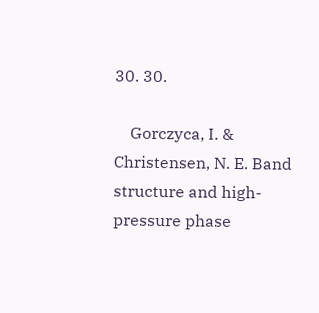30. 30.

    Gorczyca, I. & Christensen, N. E. Band structure and high-pressure phase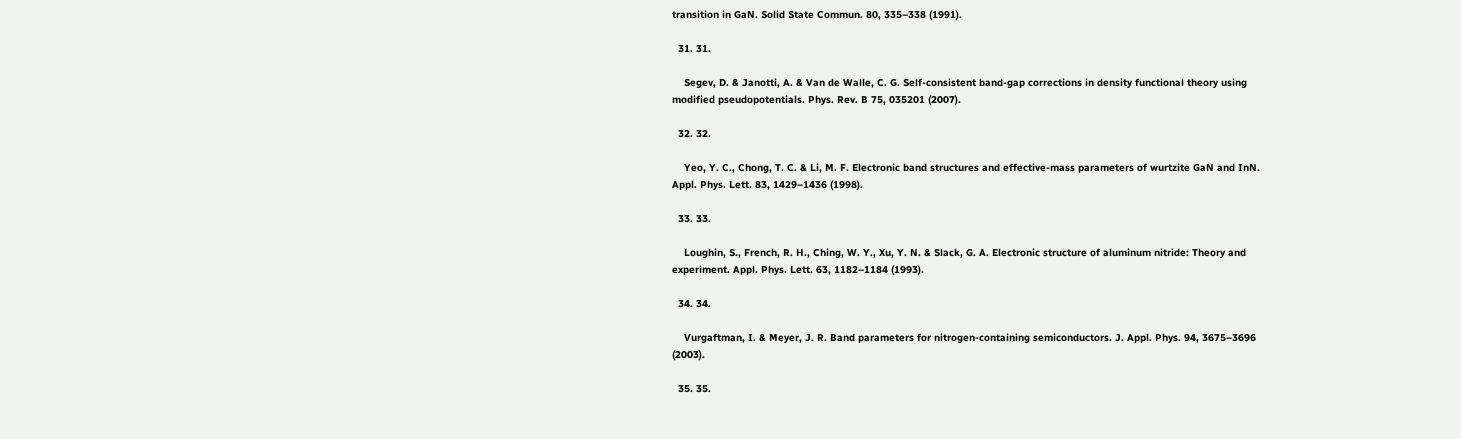transition in GaN. Solid State Commun. 80, 335–338 (1991).

  31. 31.

    Segev, D. & Janotti, A. & Van de Walle, C. G. Self-consistent band-gap corrections in density functional theory using modified pseudopotentials. Phys. Rev. B 75, 035201 (2007).

  32. 32.

    Yeo, Y. C., Chong, T. C. & Li, M. F. Electronic band structures and effective-mass parameters of wurtzite GaN and InN. Appl. Phys. Lett. 83, 1429–1436 (1998).

  33. 33.

    Loughin, S., French, R. H., Ching, W. Y., Xu, Y. N. & Slack, G. A. Electronic structure of aluminum nitride: Theory and experiment. Appl. Phys. Lett. 63, 1182–1184 (1993).

  34. 34.

    Vurgaftman, I. & Meyer, J. R. Band parameters for nitrogen-containing semiconductors. J. Appl. Phys. 94, 3675–3696 (2003).

  35. 35.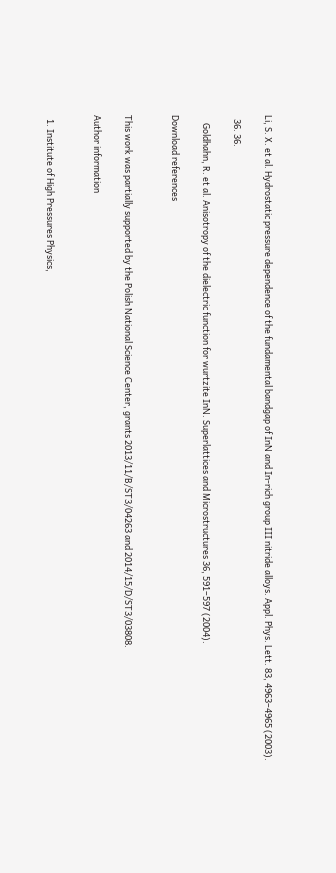Li, S. X. et al. Hydrostatic pressure dependence of the fundamental bandgap of InN and In-rich group III nitride alloys. Appl. Phys. Lett. 83, 4963–4965 (2003).

  36. 36.

    Goldhahn, R. et al. Anisotropy of the dielectric function for wurtzite InN. Superlattices and Microstructures 36, 591–597 (2004).

Download references


This work was partially supported by the Polish National Science Center, grants 2013/11/B/ST3/04263 and 2014/15/D/ST3/03808.

Author information


  1. Institute of High Pressures Physics,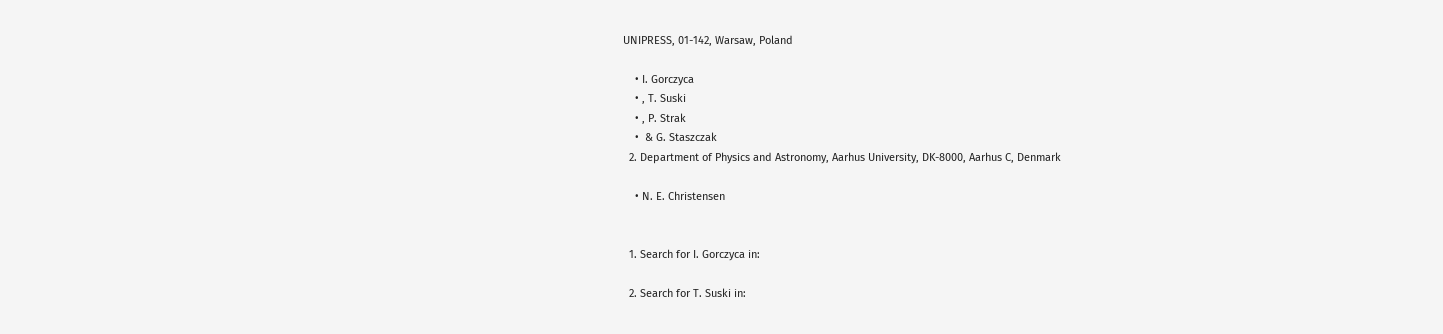UNIPRESS, 01-142, Warsaw, Poland

    • I. Gorczyca
    • , T. Suski
    • , P. Strak
    •  & G. Staszczak
  2. Department of Physics and Astronomy, Aarhus University, DK-8000, Aarhus C, Denmark

    • N. E. Christensen


  1. Search for I. Gorczyca in:

  2. Search for T. Suski in: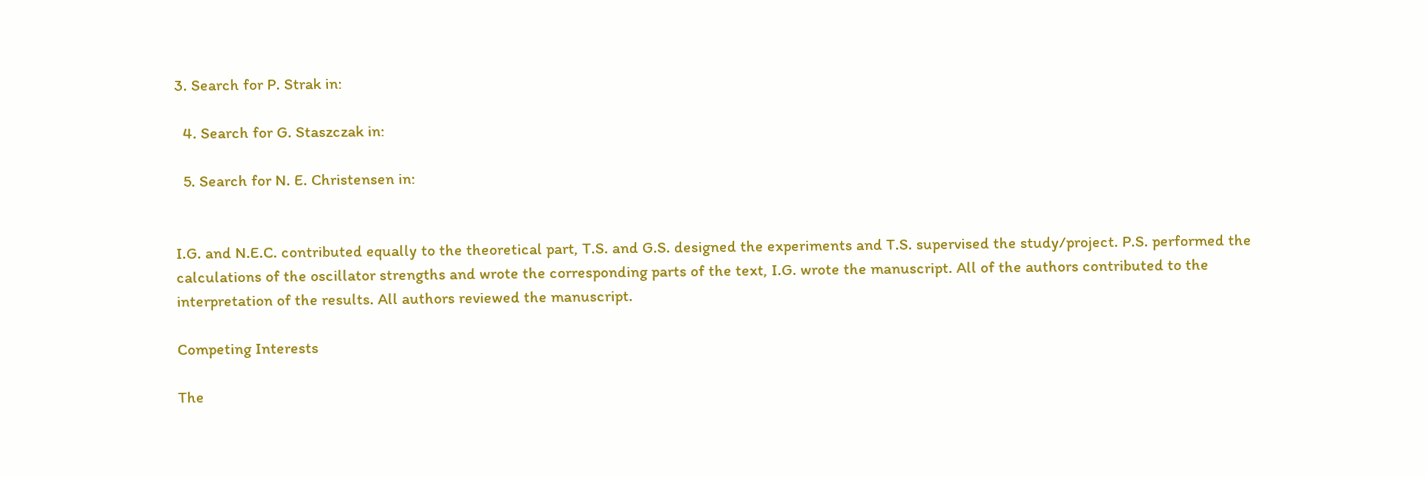3. Search for P. Strak in:

  4. Search for G. Staszczak in:

  5. Search for N. E. Christensen in:


I.G. and N.E.C. contributed equally to the theoretical part, T.S. and G.S. designed the experiments and T.S. supervised the study/project. P.S. performed the calculations of the oscillator strengths and wrote the corresponding parts of the text, I.G. wrote the manuscript. All of the authors contributed to the interpretation of the results. All authors reviewed the manuscript.

Competing Interests

The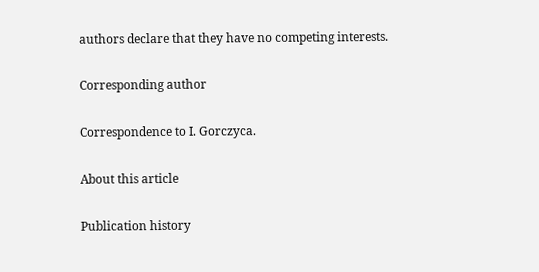authors declare that they have no competing interests.

Corresponding author

Correspondence to I. Gorczyca.

About this article

Publication history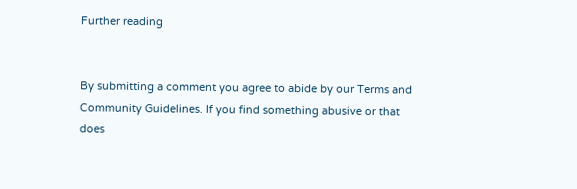Further reading


By submitting a comment you agree to abide by our Terms and Community Guidelines. If you find something abusive or that does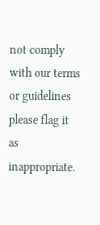not comply with our terms or guidelines please flag it as inappropriate.